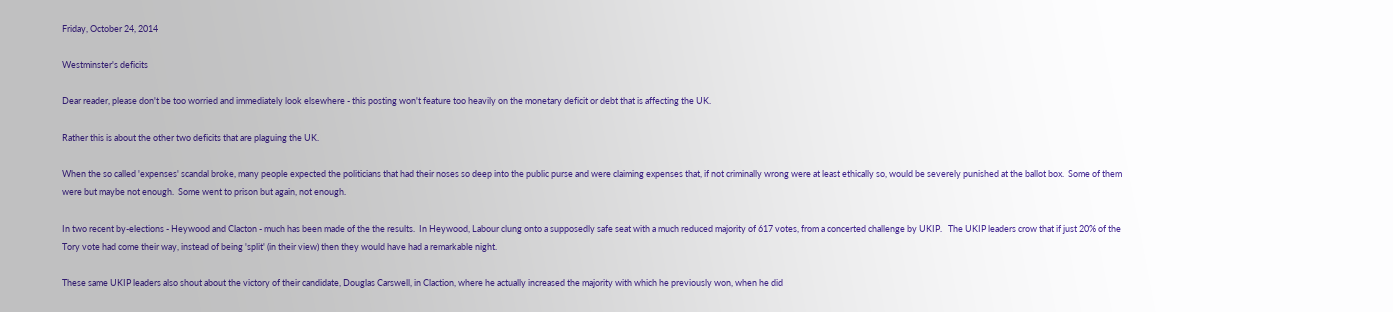Friday, October 24, 2014

Westminster's deficits

Dear reader, please don't be too worried and immediately look elsewhere - this posting won't feature too heavily on the monetary deficit or debt that is affecting the UK.

Rather this is about the other two deficits that are plaguing the UK.

When the so called 'expenses' scandal broke, many people expected the politicians that had their noses so deep into the public purse and were claiming expenses that, if not criminally wrong were at least ethically so, would be severely punished at the ballot box.  Some of them were but maybe not enough.  Some went to prison but again, not enough.

In two recent by-elections - Heywood and Clacton - much has been made of the the results.  In Heywood, Labour clung onto a supposedly safe seat with a much reduced majority of 617 votes, from a concerted challenge by UKIP.   The UKIP leaders crow that if just 20% of the Tory vote had come their way, instead of being 'split' (in their view) then they would have had a remarkable night.

These same UKIP leaders also shout about the victory of their candidate, Douglas Carswell, in Claction, where he actually increased the majority with which he previously won, when he did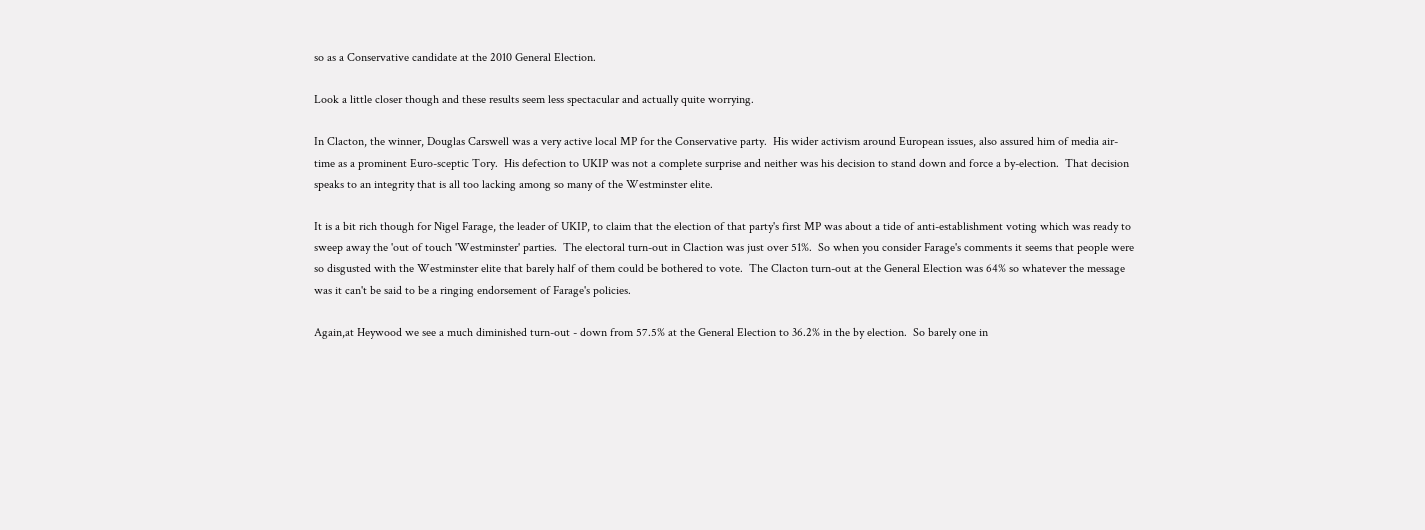so as a Conservative candidate at the 2010 General Election.

Look a little closer though and these results seem less spectacular and actually quite worrying.

In Clacton, the winner, Douglas Carswell was a very active local MP for the Conservative party.  His wider activism around European issues, also assured him of media air-time as a prominent Euro-sceptic Tory.  His defection to UKIP was not a complete surprise and neither was his decision to stand down and force a by-election.  That decision speaks to an integrity that is all too lacking among so many of the Westminster elite.

It is a bit rich though for Nigel Farage, the leader of UKIP, to claim that the election of that party's first MP was about a tide of anti-establishment voting which was ready to sweep away the 'out of touch 'Westminster' parties.  The electoral turn-out in Claction was just over 51%.  So when you consider Farage's comments it seems that people were so disgusted with the Westminster elite that barely half of them could be bothered to vote.  The Clacton turn-out at the General Election was 64% so whatever the message was it can't be said to be a ringing endorsement of Farage's policies.

Again,at Heywood we see a much diminished turn-out - down from 57.5% at the General Election to 36.2% in the by election.  So barely one in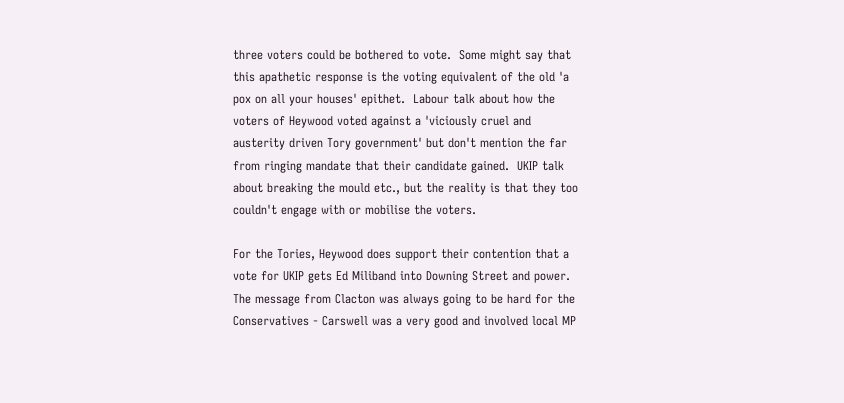three voters could be bothered to vote.  Some might say that this apathetic response is the voting equivalent of the old 'a pox on all your houses' epithet.  Labour talk about how the voters of Heywood voted against a 'viciously cruel and austerity driven Tory government' but don't mention the far from ringing mandate that their candidate gained.  UKIP talk about breaking the mould etc., but the reality is that they too couldn't engage with or mobilise the voters.

For the Tories, Heywood does support their contention that a vote for UKIP gets Ed Miliband into Downing Street and power.  The message from Clacton was always going to be hard for the Conservatives - Carswell was a very good and involved local MP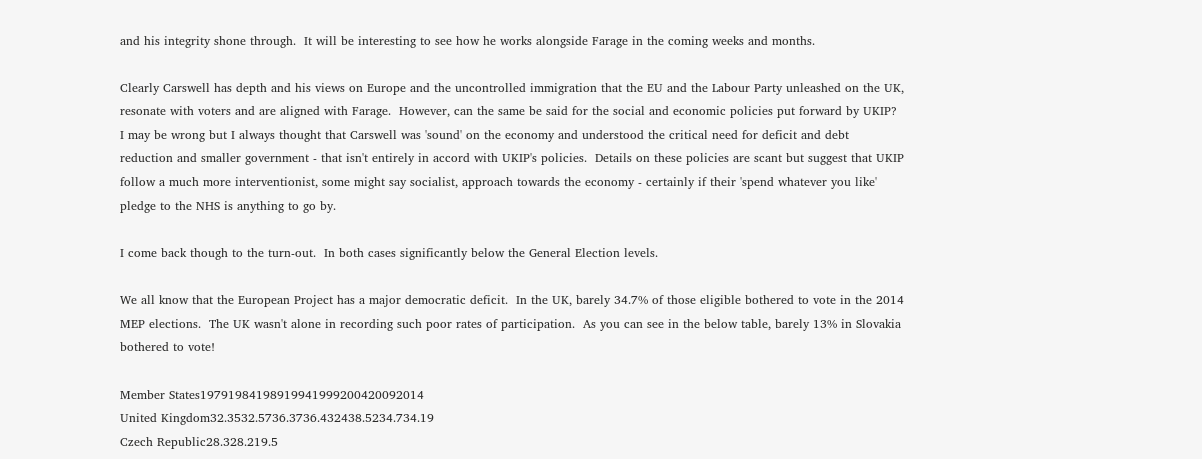and his integrity shone through.  It will be interesting to see how he works alongside Farage in the coming weeks and months.

Clearly Carswell has depth and his views on Europe and the uncontrolled immigration that the EU and the Labour Party unleashed on the UK, resonate with voters and are aligned with Farage.  However, can the same be said for the social and economic policies put forward by UKIP?  I may be wrong but I always thought that Carswell was 'sound' on the economy and understood the critical need for deficit and debt reduction and smaller government - that isn't entirely in accord with UKIP's policies.  Details on these policies are scant but suggest that UKIP follow a much more interventionist, some might say socialist, approach towards the economy - certainly if their 'spend whatever you like' pledge to the NHS is anything to go by.

I come back though to the turn-out.  In both cases significantly below the General Election levels.

We all know that the European Project has a major democratic deficit.  In the UK, barely 34.7% of those eligible bothered to vote in the 2014 MEP elections.  The UK wasn't alone in recording such poor rates of participation.  As you can see in the below table, barely 13% in Slovakia bothered to vote!

Member States19791984198919941999200420092014
United Kingdom32.3532.5736.3736.432438.5234.734.19
Czech Republic28.328.219.5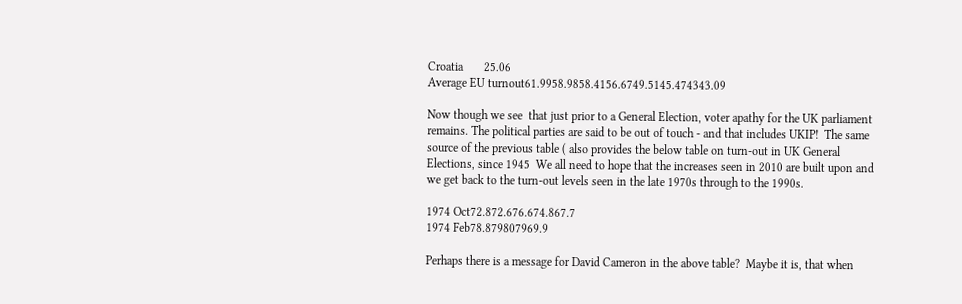Croatia       25.06
Average EU turnout61.9958.9858.4156.6749.5145.474343.09

Now though we see  that just prior to a General Election, voter apathy for the UK parliament remains. The political parties are said to be out of touch - and that includes UKIP!  The same source of the previous table ( also provides the below table on turn-out in UK General Elections, since 1945  We all need to hope that the increases seen in 2010 are built upon and we get back to the turn-out levels seen in the late 1970s through to the 1990s.

1974 Oct72.872.676.674.867.7
1974 Feb78.879807969.9

Perhaps there is a message for David Cameron in the above table?  Maybe it is, that when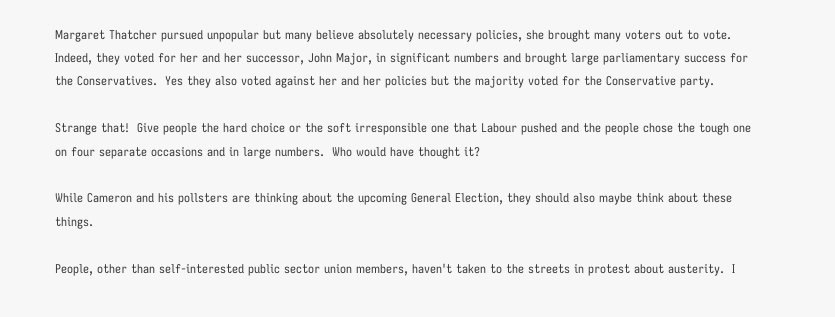Margaret Thatcher pursued unpopular but many believe absolutely necessary policies, she brought many voters out to vote.  Indeed, they voted for her and her successor, John Major, in significant numbers and brought large parliamentary success for the Conservatives.  Yes they also voted against her and her policies but the majority voted for the Conservative party.

Strange that!  Give people the hard choice or the soft irresponsible one that Labour pushed and the people chose the tough one on four separate occasions and in large numbers.  Who would have thought it?

While Cameron and his pollsters are thinking about the upcoming General Election, they should also maybe think about these things.

People, other than self-interested public sector union members, haven't taken to the streets in protest about austerity.  I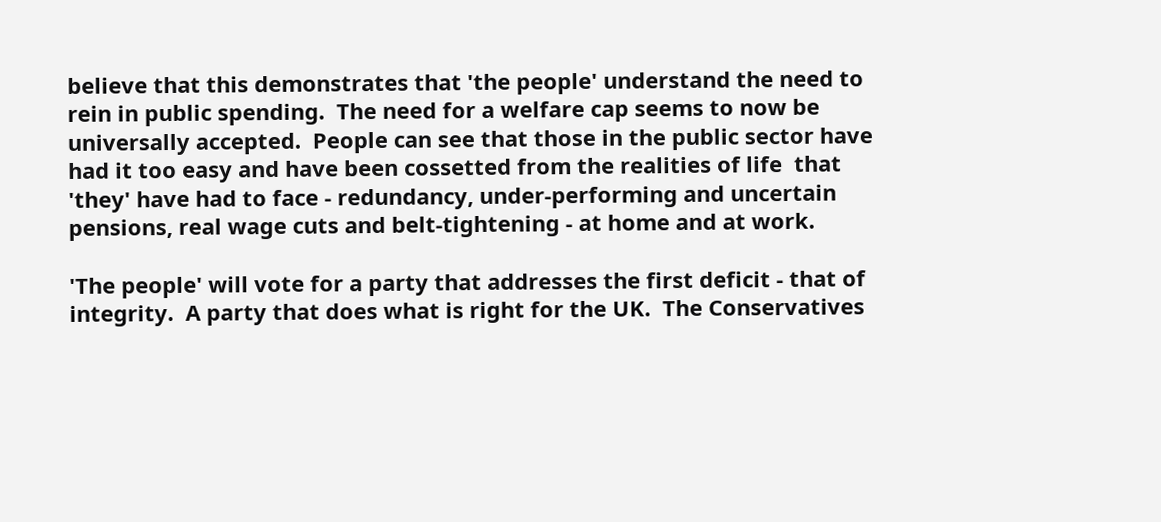believe that this demonstrates that 'the people' understand the need to rein in public spending.  The need for a welfare cap seems to now be universally accepted.  People can see that those in the public sector have had it too easy and have been cossetted from the realities of life  that 'they' have had to face - redundancy, under-performing and uncertain pensions, real wage cuts and belt-tightening - at home and at work.

'The people' will vote for a party that addresses the first deficit - that of integrity.  A party that does what is right for the UK.  The Conservatives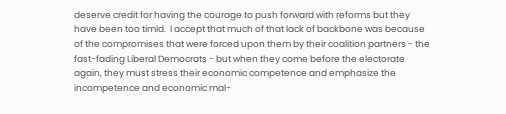deserve credit for having the courage to push forward with reforms but they have been too timid.  I accept that much of that lack of backbone was because of the compromises that were forced upon them by their coalition partners - the fast-fading Liberal Democrats - but when they come before the electorate again, they must stress their economic competence and emphasize the incompetence and economic mal-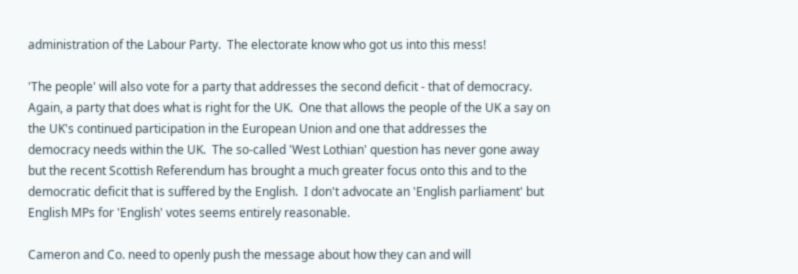administration of the Labour Party.  The electorate know who got us into this mess!

'The people' will also vote for a party that addresses the second deficit - that of democracy.  Again, a party that does what is right for the UK.  One that allows the people of the UK a say on the UK's continued participation in the European Union and one that addresses the democracy needs within the UK.  The so-called 'West Lothian' question has never gone away but the recent Scottish Referendum has brought a much greater focus onto this and to the democratic deficit that is suffered by the English.  I don't advocate an 'English parliament' but English MPs for 'English' votes seems entirely reasonable.

Cameron and Co. need to openly push the message about how they can and will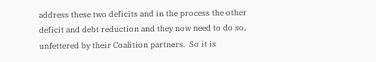address these two deficits and in the process the other deficit and debt reduction and they now need to do so, unfettered by their Coalition partners.  So it is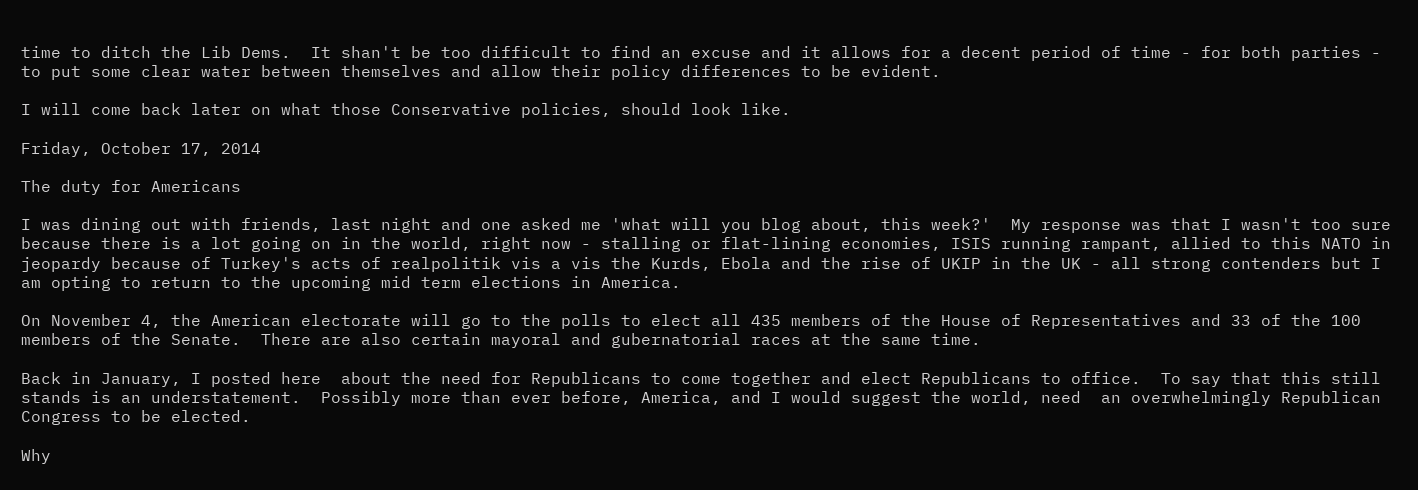time to ditch the Lib Dems.  It shan't be too difficult to find an excuse and it allows for a decent period of time - for both parties - to put some clear water between themselves and allow their policy differences to be evident.

I will come back later on what those Conservative policies, should look like.

Friday, October 17, 2014

The duty for Americans

I was dining out with friends, last night and one asked me 'what will you blog about, this week?'  My response was that I wasn't too sure because there is a lot going on in the world, right now - stalling or flat-lining economies, ISIS running rampant, allied to this NATO in jeopardy because of Turkey's acts of realpolitik vis a vis the Kurds, Ebola and the rise of UKIP in the UK - all strong contenders but I am opting to return to the upcoming mid term elections in America.

On November 4, the American electorate will go to the polls to elect all 435 members of the House of Representatives and 33 of the 100 members of the Senate.  There are also certain mayoral and gubernatorial races at the same time.

Back in January, I posted here  about the need for Republicans to come together and elect Republicans to office.  To say that this still stands is an understatement.  Possibly more than ever before, America, and I would suggest the world, need  an overwhelmingly Republican Congress to be elected.

Why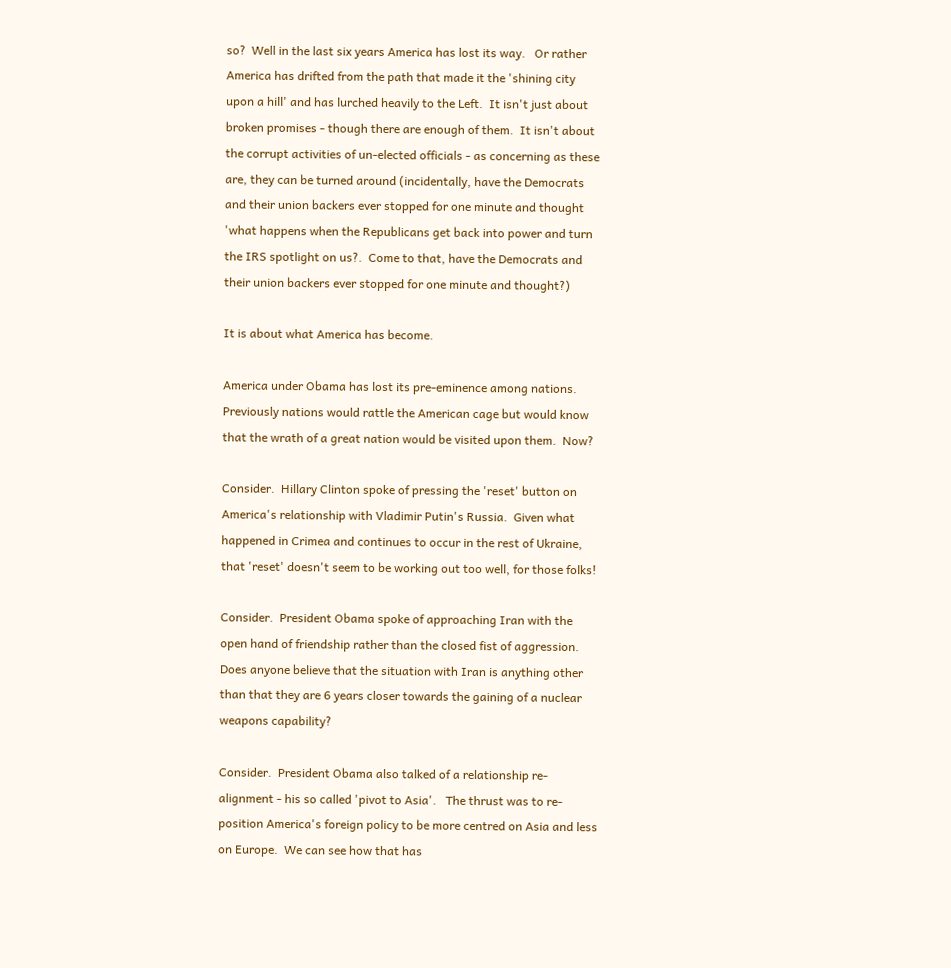so?  Well in the last six years America has lost its way.   Or rather America has drifted from the path that made it the 'shining city upon a hill' and has lurched heavily to the Left.  It isn't just about broken promises - though there are enough of them.  It isn't about the corrupt activities of un-elected officials - as concerning as these are, they can be turned around (incidentally, have the Democrats and their union backers ever stopped for one minute and thought 'what happens when the Republicans get back into power and turn the IRS spotlight on us?.  Come to that, have the Democrats and their union backers ever stopped for one minute and thought?)

It is about what America has become.

America under Obama has lost its pre-eminence among nations.  Previously nations would rattle the American cage but would know that the wrath of a great nation would be visited upon them.  Now?

Consider.  Hillary Clinton spoke of pressing the 'reset' button on America's relationship with Vladimir Putin's Russia.  Given what happened in Crimea and continues to occur in the rest of Ukraine, that 'reset' doesn't seem to be working out too well, for those folks!

Consider.  President Obama spoke of approaching Iran with the open hand of friendship rather than the closed fist of aggression.  Does anyone believe that the situation with Iran is anything other than that they are 6 years closer towards the gaining of a nuclear weapons capability?

Consider.  President Obama also talked of a relationship re-alignment - his so called 'pivot to Asia'.   The thrust was to re-position America's foreign policy to be more centred on Asia and less on Europe.  We can see how that has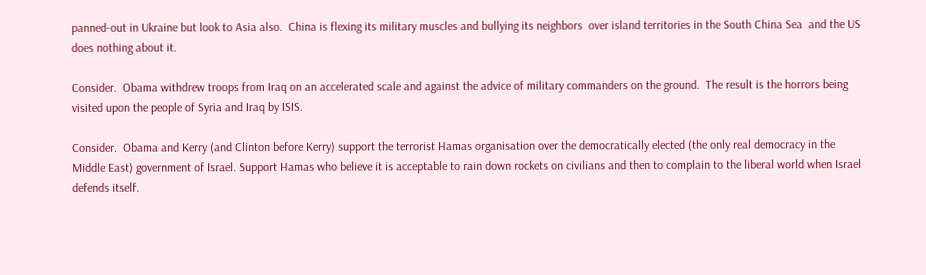panned-out in Ukraine but look to Asia also.  China is flexing its military muscles and bullying its neighbors  over island territories in the South China Sea  and the US does nothing about it.

Consider.  Obama withdrew troops from Iraq on an accelerated scale and against the advice of military commanders on the ground.  The result is the horrors being visited upon the people of Syria and Iraq by ISIS.

Consider.  Obama and Kerry (and Clinton before Kerry) support the terrorist Hamas organisation over the democratically elected (the only real democracy in the Middle East) government of Israel. Support Hamas who believe it is acceptable to rain down rockets on civilians and then to complain to the liberal world when Israel defends itself.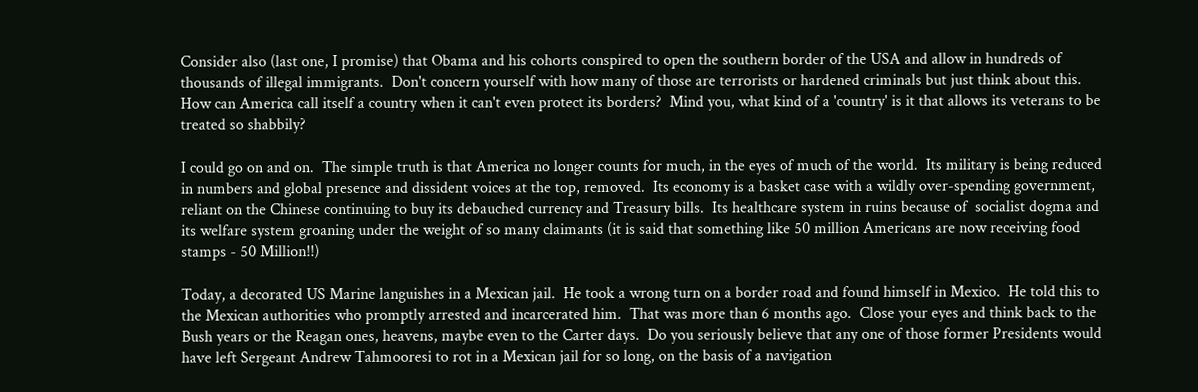Consider also (last one, I promise) that Obama and his cohorts conspired to open the southern border of the USA and allow in hundreds of thousands of illegal immigrants.  Don't concern yourself with how many of those are terrorists or hardened criminals but just think about this.  How can America call itself a country when it can't even protect its borders?  Mind you, what kind of a 'country' is it that allows its veterans to be treated so shabbily?

I could go on and on.  The simple truth is that America no longer counts for much, in the eyes of much of the world.  Its military is being reduced in numbers and global presence and dissident voices at the top, removed.  Its economy is a basket case with a wildly over-spending government, reliant on the Chinese continuing to buy its debauched currency and Treasury bills.  Its healthcare system in ruins because of  socialist dogma and its welfare system groaning under the weight of so many claimants (it is said that something like 50 million Americans are now receiving food stamps - 50 Million!!)

Today, a decorated US Marine languishes in a Mexican jail.  He took a wrong turn on a border road and found himself in Mexico.  He told this to the Mexican authorities who promptly arrested and incarcerated him.  That was more than 6 months ago.  Close your eyes and think back to the Bush years or the Reagan ones, heavens, maybe even to the Carter days.  Do you seriously believe that any one of those former Presidents would have left Sergeant Andrew Tahmooresi to rot in a Mexican jail for so long, on the basis of a navigation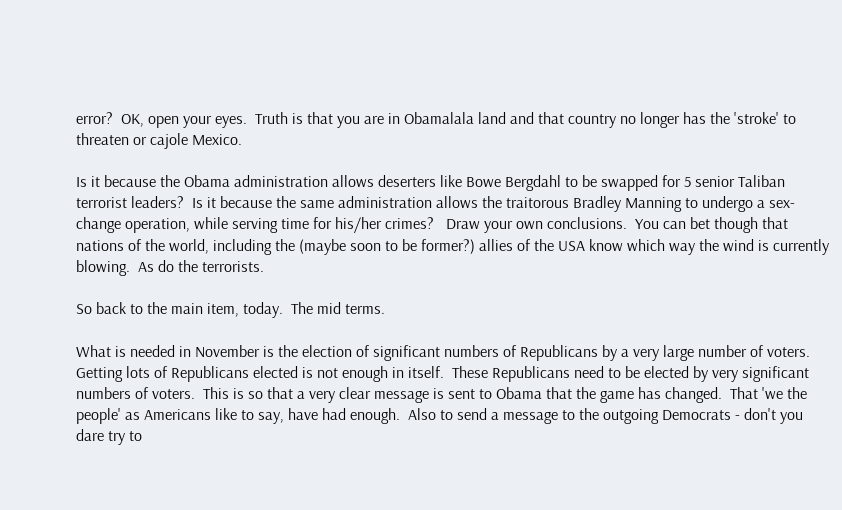error?  OK, open your eyes.  Truth is that you are in Obamalala land and that country no longer has the 'stroke' to threaten or cajole Mexico.

Is it because the Obama administration allows deserters like Bowe Bergdahl to be swapped for 5 senior Taliban terrorist leaders?  Is it because the same administration allows the traitorous Bradley Manning to undergo a sex-change operation, while serving time for his/her crimes?   Draw your own conclusions.  You can bet though that nations of the world, including the (maybe soon to be former?) allies of the USA know which way the wind is currently blowing.  As do the terrorists.

So back to the main item, today.  The mid terms.

What is needed in November is the election of significant numbers of Republicans by a very large number of voters.  Getting lots of Republicans elected is not enough in itself.  These Republicans need to be elected by very significant numbers of voters.  This is so that a very clear message is sent to Obama that the game has changed.  That 'we the people' as Americans like to say, have had enough.  Also to send a message to the outgoing Democrats - don't you dare try to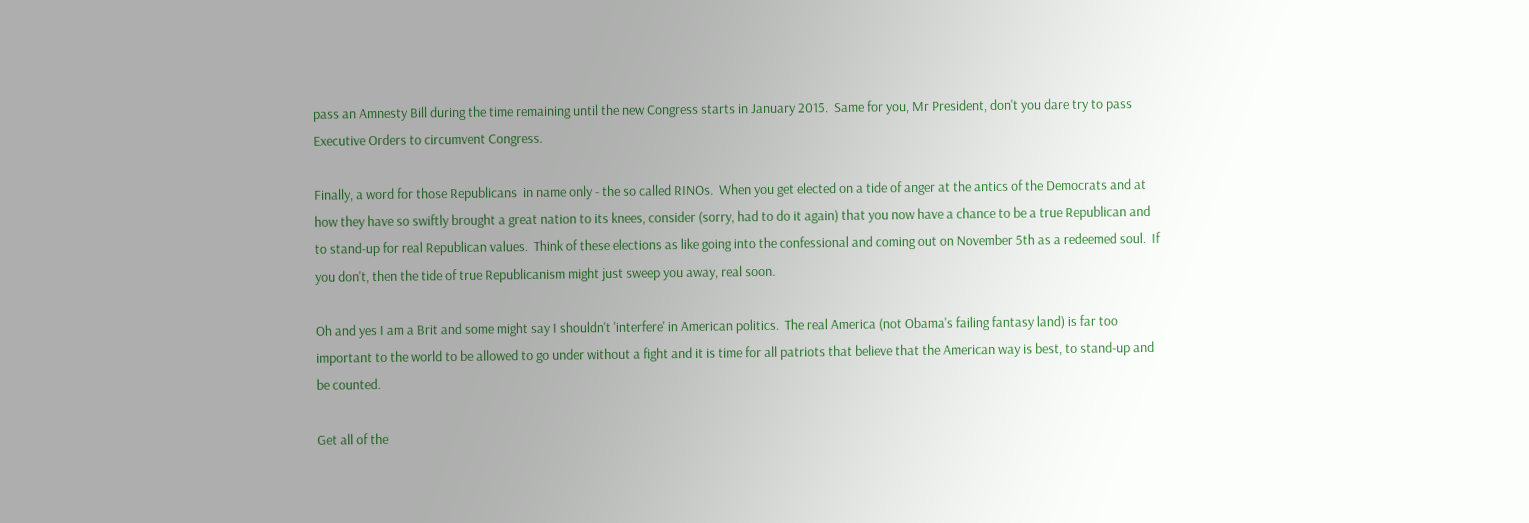pass an Amnesty Bill during the time remaining until the new Congress starts in January 2015.  Same for you, Mr President, don't you dare try to pass Executive Orders to circumvent Congress.

Finally, a word for those Republicans  in name only - the so called RINOs.  When you get elected on a tide of anger at the antics of the Democrats and at how they have so swiftly brought a great nation to its knees, consider (sorry, had to do it again) that you now have a chance to be a true Republican and to stand-up for real Republican values.  Think of these elections as like going into the confessional and coming out on November 5th as a redeemed soul.  If you don't, then the tide of true Republicanism might just sweep you away, real soon.

Oh and yes I am a Brit and some might say I shouldn't 'interfere' in American politics.  The real America (not Obama's failing fantasy land) is far too important to the world to be allowed to go under without a fight and it is time for all patriots that believe that the American way is best, to stand-up and be counted.

Get all of the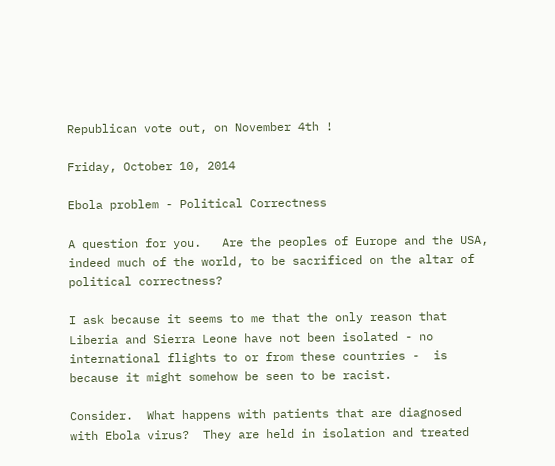Republican vote out, on November 4th !

Friday, October 10, 2014

Ebola problem - Political Correctness

A question for you.   Are the peoples of Europe and the USA, indeed much of the world, to be sacrificed on the altar of political correctness?

I ask because it seems to me that the only reason that Liberia and Sierra Leone have not been isolated - no international flights to or from these countries -  is because it might somehow be seen to be racist.

Consider.  What happens with patients that are diagnosed with Ebola virus?  They are held in isolation and treated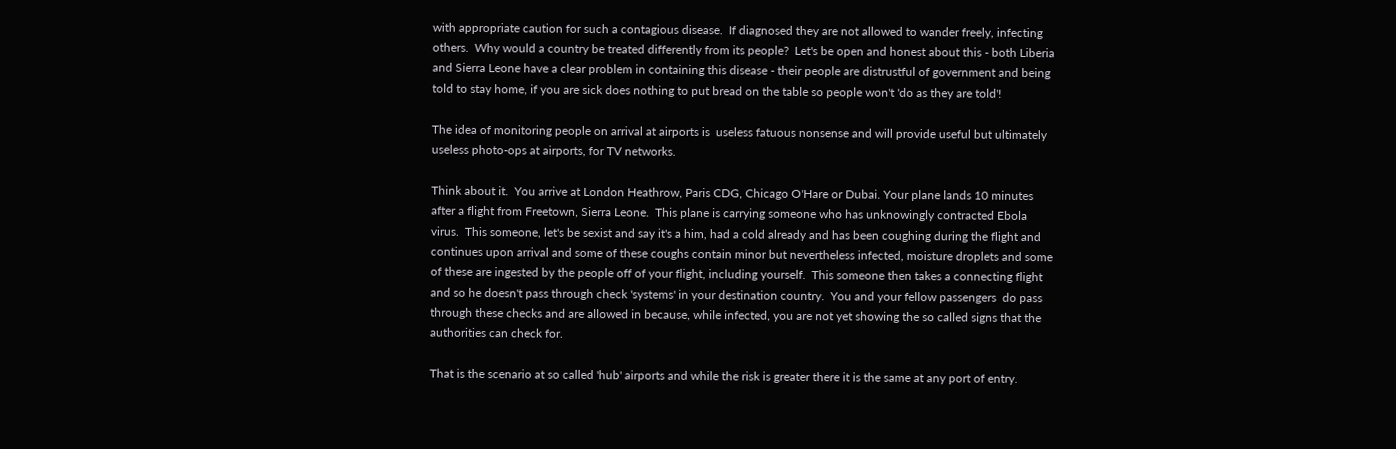with appropriate caution for such a contagious disease.  If diagnosed they are not allowed to wander freely, infecting others.  Why would a country be treated differently from its people?  Let's be open and honest about this - both Liberia and Sierra Leone have a clear problem in containing this disease - their people are distrustful of government and being told to stay home, if you are sick does nothing to put bread on the table so people won't 'do as they are told'!

The idea of monitoring people on arrival at airports is  useless fatuous nonsense and will provide useful but ultimately useless photo-ops at airports, for TV networks.

Think about it.  You arrive at London Heathrow, Paris CDG, Chicago O'Hare or Dubai. Your plane lands 10 minutes after a flight from Freetown, Sierra Leone.  This plane is carrying someone who has unknowingly contracted Ebola virus.  This someone, let's be sexist and say it's a him, had a cold already and has been coughing during the flight and continues upon arrival and some of these coughs contain minor but nevertheless infected, moisture droplets and some of these are ingested by the people off of your flight, including yourself.  This someone then takes a connecting flight and so he doesn't pass through check 'systems' in your destination country.  You and your fellow passengers  do pass through these checks and are allowed in because, while infected, you are not yet showing the so called signs that the authorities can check for.

That is the scenario at so called 'hub' airports and while the risk is greater there it is the same at any port of entry.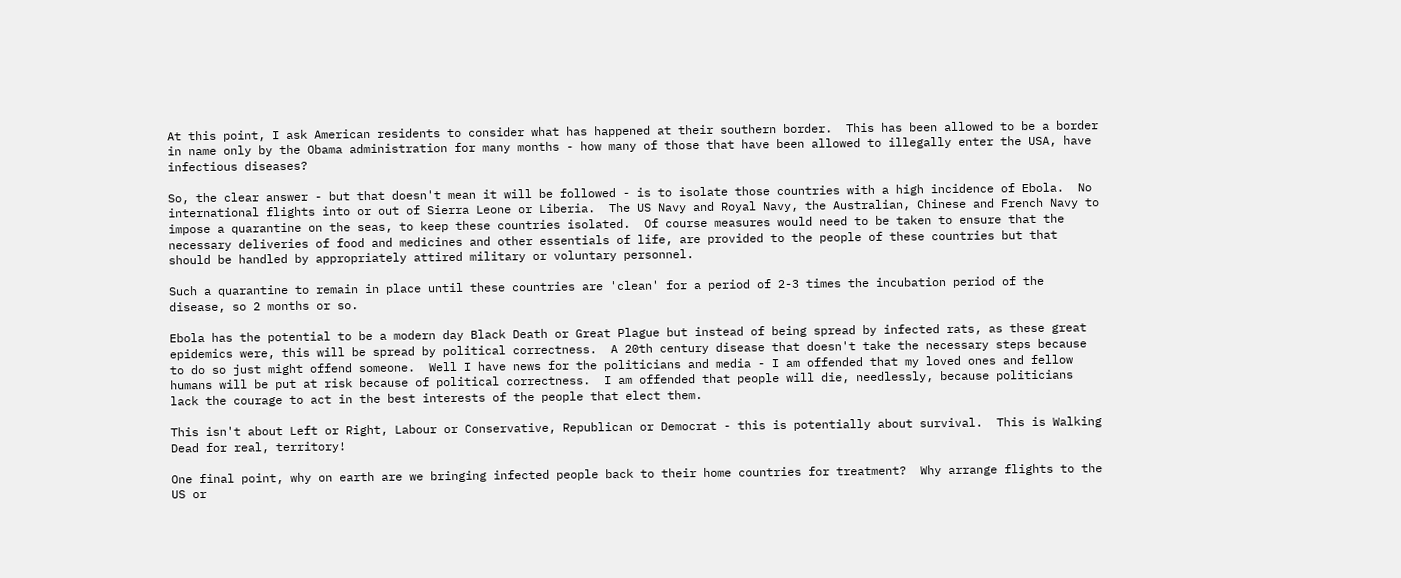At this point, I ask American residents to consider what has happened at their southern border.  This has been allowed to be a border in name only by the Obama administration for many months - how many of those that have been allowed to illegally enter the USA, have infectious diseases?

So, the clear answer - but that doesn't mean it will be followed - is to isolate those countries with a high incidence of Ebola.  No international flights into or out of Sierra Leone or Liberia.  The US Navy and Royal Navy, the Australian, Chinese and French Navy to impose a quarantine on the seas, to keep these countries isolated.  Of course measures would need to be taken to ensure that the necessary deliveries of food and medicines and other essentials of life, are provided to the people of these countries but that should be handled by appropriately attired military or voluntary personnel.

Such a quarantine to remain in place until these countries are 'clean' for a period of 2-3 times the incubation period of the disease, so 2 months or so.

Ebola has the potential to be a modern day Black Death or Great Plague but instead of being spread by infected rats, as these great epidemics were, this will be spread by political correctness.  A 20th century disease that doesn't take the necessary steps because to do so just might offend someone.  Well I have news for the politicians and media - I am offended that my loved ones and fellow humans will be put at risk because of political correctness.  I am offended that people will die, needlessly, because politicians lack the courage to act in the best interests of the people that elect them.

This isn't about Left or Right, Labour or Conservative, Republican or Democrat - this is potentially about survival.  This is Walking Dead for real, territory!

One final point, why on earth are we bringing infected people back to their home countries for treatment?  Why arrange flights to the US or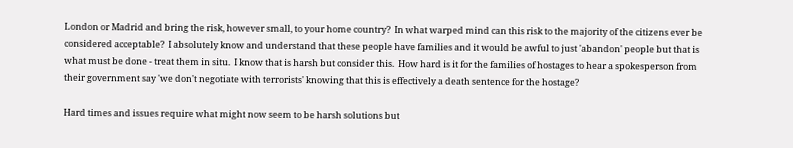London or Madrid and bring the risk, however small, to your home country?  In what warped mind can this risk to the majority of the citizens ever be considered acceptable?  I absolutely know and understand that these people have families and it would be awful to just 'abandon' people but that is what must be done - treat them in situ.  I know that is harsh but consider this.  How hard is it for the families of hostages to hear a spokesperson from their government say 'we don't negotiate with terrorists' knowing that this is effectively a death sentence for the hostage?

Hard times and issues require what might now seem to be harsh solutions but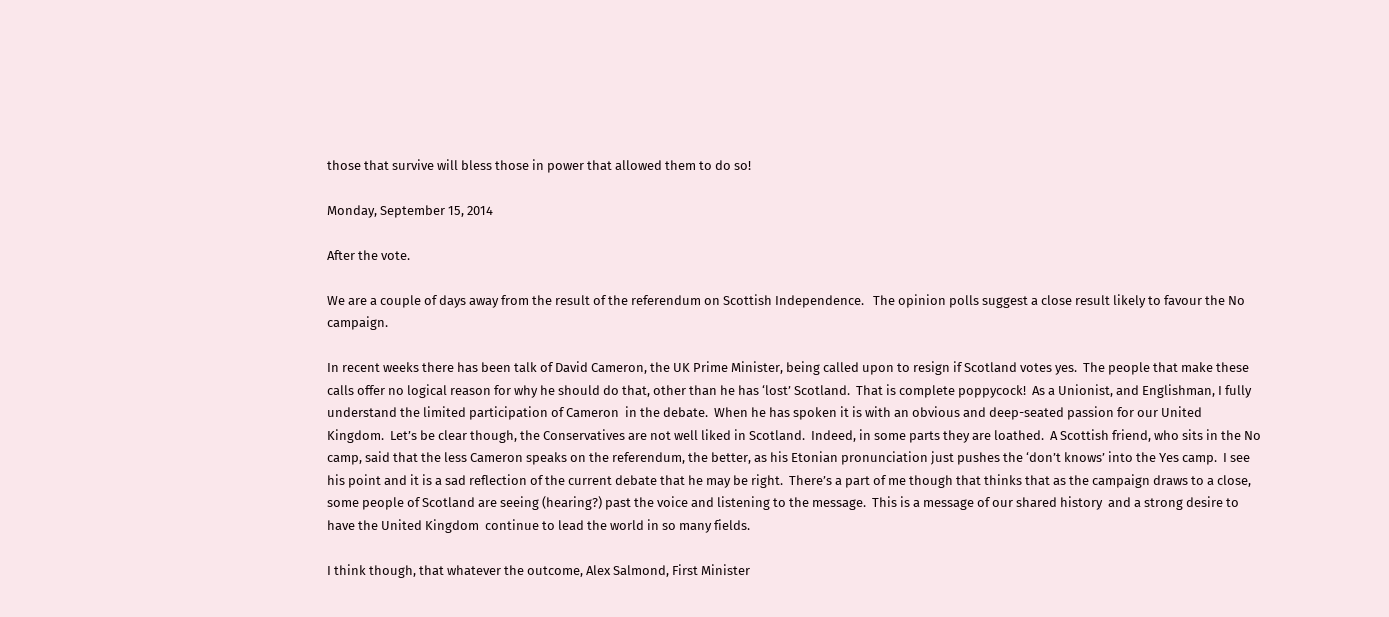those that survive will bless those in power that allowed them to do so!

Monday, September 15, 2014

After the vote.

We are a couple of days away from the result of the referendum on Scottish Independence.   The opinion polls suggest a close result likely to favour the No campaign.

In recent weeks there has been talk of David Cameron, the UK Prime Minister, being called upon to resign if Scotland votes yes.  The people that make these calls offer no logical reason for why he should do that, other than he has ‘lost’ Scotland.  That is complete poppycock!  As a Unionist, and Englishman, I fully understand the limited participation of Cameron  in the debate.  When he has spoken it is with an obvious and deep-seated passion for our United Kingdom.  Let’s be clear though, the Conservatives are not well liked in Scotland.  Indeed, in some parts they are loathed.  A Scottish friend, who sits in the No camp, said that the less Cameron speaks on the referendum, the better, as his Etonian pronunciation just pushes the ‘don’t knows’ into the Yes camp.  I see his point and it is a sad reflection of the current debate that he may be right.  There’s a part of me though that thinks that as the campaign draws to a close, some people of Scotland are seeing (hearing?) past the voice and listening to the message.  This is a message of our shared history  and a strong desire to have the United Kingdom  continue to lead the world in so many fields.

I think though, that whatever the outcome, Alex Salmond, First Minister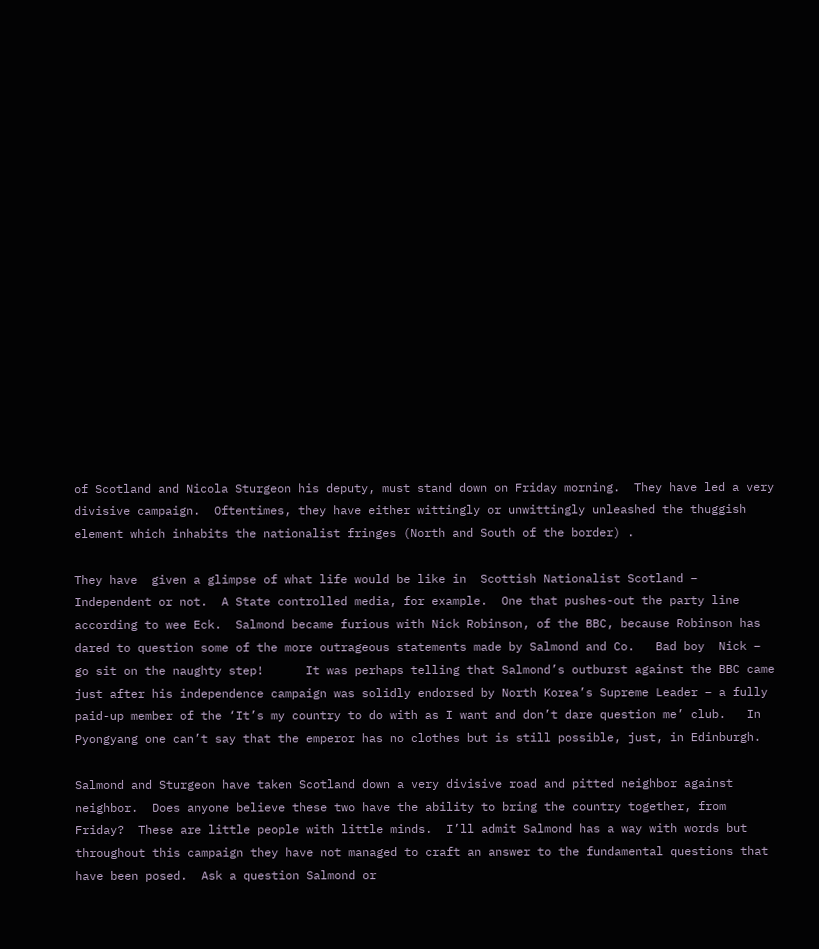of Scotland and Nicola Sturgeon his deputy, must stand down on Friday morning.  They have led a very divisive campaign.  Oftentimes, they have either wittingly or unwittingly unleashed the thuggish element which inhabits the nationalist fringes (North and South of the border) .

They have  given a glimpse of what life would be like in  Scottish Nationalist Scotland – Independent or not.  A State controlled media, for example.  One that pushes-out the party line according to wee Eck.  Salmond became furious with Nick Robinson, of the BBC, because Robinson has dared to question some of the more outrageous statements made by Salmond and Co.   Bad boy  Nick – go sit on the naughty step!      It was perhaps telling that Salmond’s outburst against the BBC came just after his independence campaign was solidly endorsed by North Korea’s Supreme Leader – a fully paid-up member of the ‘It’s my country to do with as I want and don’t dare question me’ club.   In Pyongyang one can’t say that the emperor has no clothes but is still possible, just, in Edinburgh.

Salmond and Sturgeon have taken Scotland down a very divisive road and pitted neighbor against neighbor.  Does anyone believe these two have the ability to bring the country together, from Friday?  These are little people with little minds.  I’ll admit Salmond has a way with words but throughout this campaign they have not managed to craft an answer to the fundamental questions that have been posed.  Ask a question Salmond or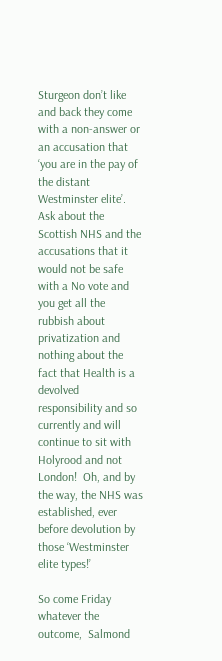Sturgeon don’t like  and back they come with a non-answer or an accusation that ‘you are in the pay of the distant Westminster elite’.  Ask about the Scottish NHS and the accusations that it would not be safe with a No vote and you get all the rubbish about privatization and nothing about the fact that Health is a devolved responsibility and so currently and will continue to sit with Holyrood and not London!  Oh, and by the way, the NHS was established, ever before devolution by those ‘Westminster elite types!’

So come Friday whatever the outcome,  Salmond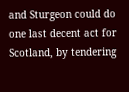and Sturgeon could do one last decent act for Scotland, by tendering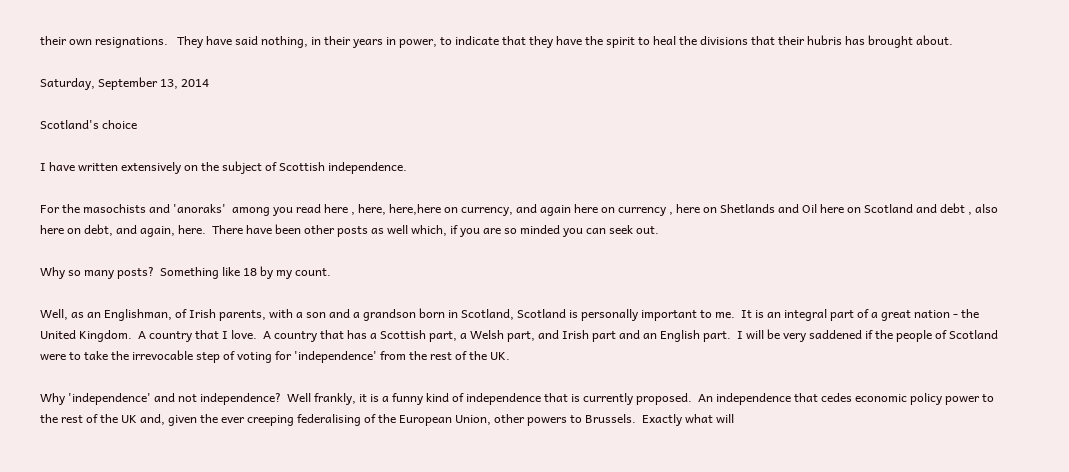their own resignations.   They have said nothing, in their years in power, to indicate that they have the spirit to heal the divisions that their hubris has brought about.

Saturday, September 13, 2014

Scotland's choice

I have written extensively on the subject of Scottish independence.

For the masochists and 'anoraks'  among you read here , here, here,here on currency, and again here on currency , here on Shetlands and Oil here on Scotland and debt , also here on debt, and again, here.  There have been other posts as well which, if you are so minded you can seek out.

Why so many posts?  Something like 18 by my count.

Well, as an Englishman, of Irish parents, with a son and a grandson born in Scotland, Scotland is personally important to me.  It is an integral part of a great nation - the United Kingdom.  A country that I love.  A country that has a Scottish part, a Welsh part, and Irish part and an English part.  I will be very saddened if the people of Scotland  were to take the irrevocable step of voting for 'independence' from the rest of the UK.

Why 'independence' and not independence?  Well frankly, it is a funny kind of independence that is currently proposed.  An independence that cedes economic policy power to the rest of the UK and, given the ever creeping federalising of the European Union, other powers to Brussels.  Exactly what will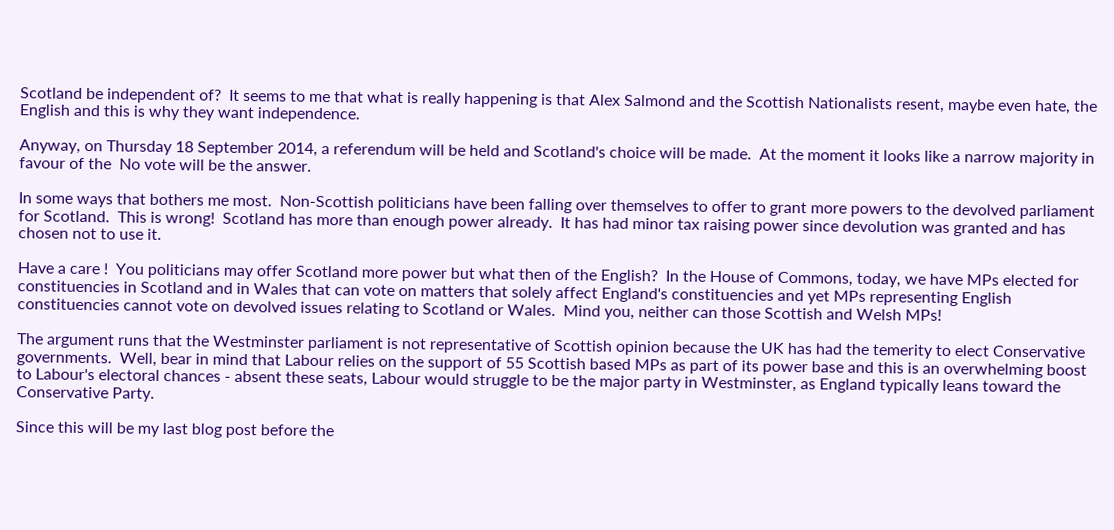Scotland be independent of?  It seems to me that what is really happening is that Alex Salmond and the Scottish Nationalists resent, maybe even hate, the English and this is why they want independence.

Anyway, on Thursday 18 September 2014, a referendum will be held and Scotland's choice will be made.  At the moment it looks like a narrow majority in favour of the  No vote will be the answer.

In some ways that bothers me most.  Non-Scottish politicians have been falling over themselves to offer to grant more powers to the devolved parliament for Scotland.  This is wrong!  Scotland has more than enough power already.  It has had minor tax raising power since devolution was granted and has chosen not to use it.

Have a care !  You politicians may offer Scotland more power but what then of the English?  In the House of Commons, today, we have MPs elected for constituencies in Scotland and in Wales that can vote on matters that solely affect England's constituencies and yet MPs representing English constituencies cannot vote on devolved issues relating to Scotland or Wales.  Mind you, neither can those Scottish and Welsh MPs!

The argument runs that the Westminster parliament is not representative of Scottish opinion because the UK has had the temerity to elect Conservative governments.  Well, bear in mind that Labour relies on the support of 55 Scottish based MPs as part of its power base and this is an overwhelming boost to Labour's electoral chances - absent these seats, Labour would struggle to be the major party in Westminster, as England typically leans toward the Conservative Party.

Since this will be my last blog post before the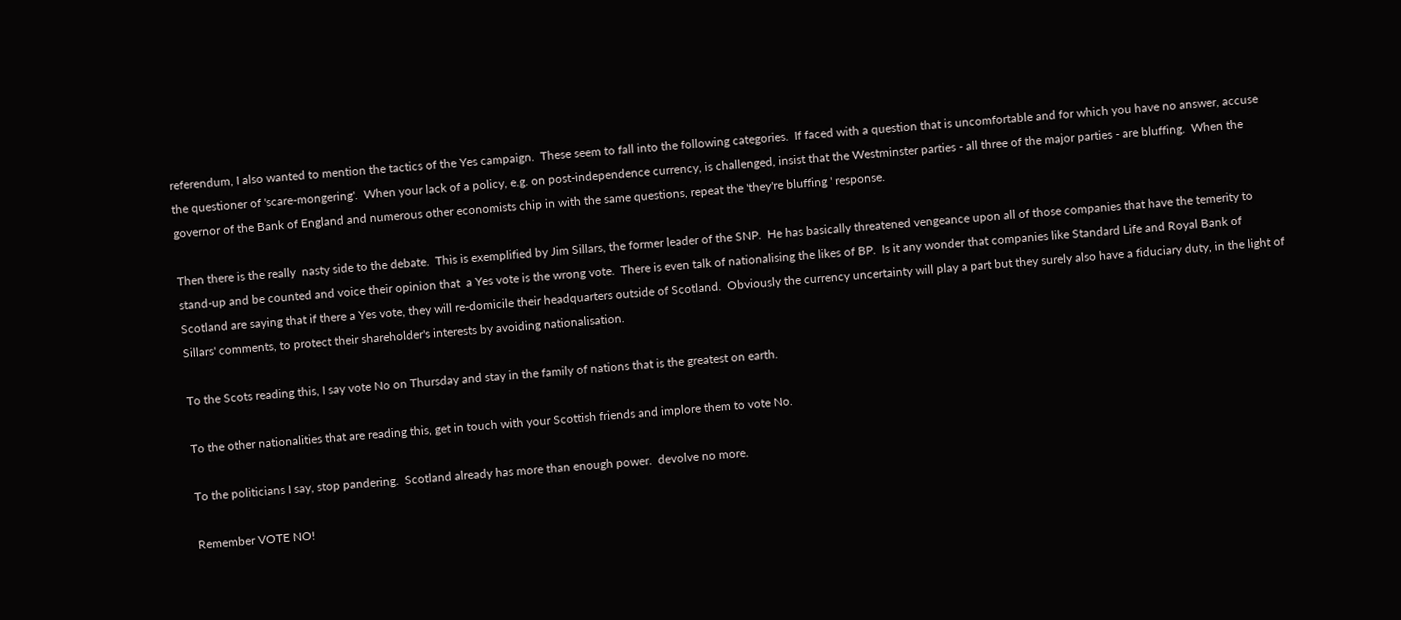referendum, I also wanted to mention the tactics of the Yes campaign.  These seem to fall into the following categories.  If faced with a question that is uncomfortable and for which you have no answer, accuse the questioner of 'scare-mongering'.  When your lack of a policy, e.g. on post-independence currency, is challenged, insist that the Westminster parties - all three of the major parties - are bluffing.  When the governor of the Bank of England and numerous other economists chip in with the same questions, repeat the 'they're bluffing ' response.

Then there is the really  nasty side to the debate.  This is exemplified by Jim Sillars, the former leader of the SNP.  He has basically threatened vengeance upon all of those companies that have the temerity to stand-up and be counted and voice their opinion that  a Yes vote is the wrong vote.  There is even talk of nationalising the likes of BP.  Is it any wonder that companies like Standard Life and Royal Bank of Scotland are saying that if there a Yes vote, they will re-domicile their headquarters outside of Scotland.  Obviously the currency uncertainty will play a part but they surely also have a fiduciary duty, in the light of Sillars' comments, to protect their shareholder's interests by avoiding nationalisation.

To the Scots reading this, I say vote No on Thursday and stay in the family of nations that is the greatest on earth.

To the other nationalities that are reading this, get in touch with your Scottish friends and implore them to vote No.

To the politicians I say, stop pandering.  Scotland already has more than enough power.  devolve no more.

Remember VOTE NO!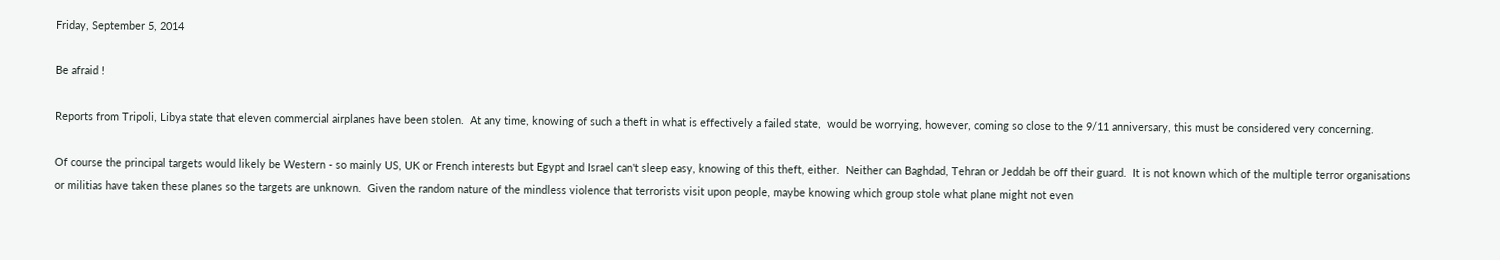Friday, September 5, 2014

Be afraid !

Reports from Tripoli, Libya state that eleven commercial airplanes have been stolen.  At any time, knowing of such a theft in what is effectively a failed state,  would be worrying, however, coming so close to the 9/11 anniversary, this must be considered very concerning.

Of course the principal targets would likely be Western - so mainly US, UK or French interests but Egypt and Israel can't sleep easy, knowing of this theft, either.  Neither can Baghdad, Tehran or Jeddah be off their guard.  It is not known which of the multiple terror organisations or militias have taken these planes so the targets are unknown.  Given the random nature of the mindless violence that terrorists visit upon people, maybe knowing which group stole what plane might not even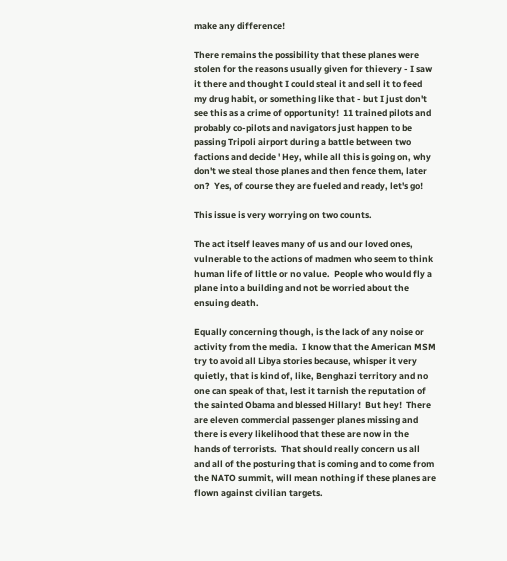make any difference!

There remains the possibility that these planes were stolen for the reasons usually given for thievery - I saw it there and thought I could steal it and sell it to feed my drug habit, or something like that - but I just don't see this as a crime of opportunity!  11 trained pilots and probably co-pilots and navigators just happen to be passing Tripoli airport during a battle between two factions and decide ' Hey, while all this is going on, why don't we steal those planes and then fence them, later on?  Yes, of course they are fueled and ready, let's go!

This issue is very worrying on two counts.

The act itself leaves many of us and our loved ones, vulnerable to the actions of madmen who seem to think human life of little or no value.  People who would fly a plane into a building and not be worried about the ensuing death.

Equally concerning though, is the lack of any noise or activity from the media.  I know that the American MSM try to avoid all Libya stories because, whisper it very quietly, that is kind of, like, Benghazi territory and no one can speak of that, lest it tarnish the reputation of the sainted Obama and blessed Hillary!  But hey!  There are eleven commercial passenger planes missing and there is every likelihood that these are now in the hands of terrorists.  That should really concern us all and all of the posturing that is coming and to come from the NATO summit, will mean nothing if these planes are flown against civilian targets.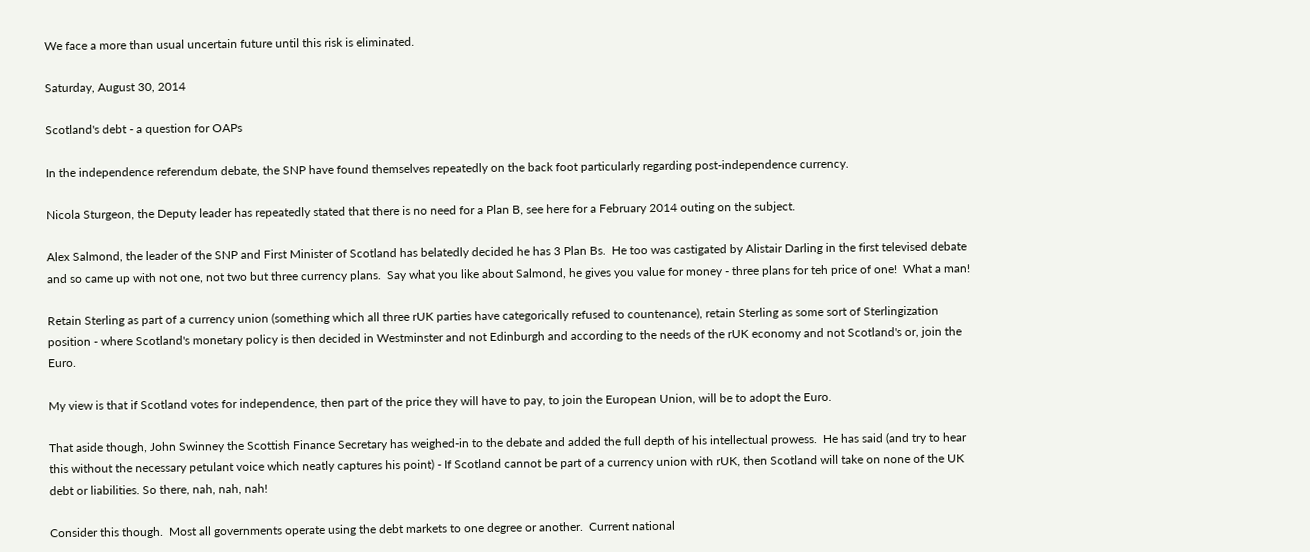We face a more than usual uncertain future until this risk is eliminated.

Saturday, August 30, 2014

Scotland's debt - a question for OAPs

In the independence referendum debate, the SNP have found themselves repeatedly on the back foot particularly regarding post-independence currency.

Nicola Sturgeon, the Deputy leader has repeatedly stated that there is no need for a Plan B, see here for a February 2014 outing on the subject.

Alex Salmond, the leader of the SNP and First Minister of Scotland has belatedly decided he has 3 Plan Bs.  He too was castigated by Alistair Darling in the first televised debate and so came up with not one, not two but three currency plans.  Say what you like about Salmond, he gives you value for money - three plans for teh price of one!  What a man!

Retain Sterling as part of a currency union (something which all three rUK parties have categorically refused to countenance), retain Sterling as some sort of Sterlingization position - where Scotland's monetary policy is then decided in Westminster and not Edinburgh and according to the needs of the rUK economy and not Scotland's or, join the Euro.

My view is that if Scotland votes for independence, then part of the price they will have to pay, to join the European Union, will be to adopt the Euro.

That aside though, John Swinney the Scottish Finance Secretary has weighed-in to the debate and added the full depth of his intellectual prowess.  He has said (and try to hear this without the necessary petulant voice which neatly captures his point) - If Scotland cannot be part of a currency union with rUK, then Scotland will take on none of the UK debt or liabilities. So there, nah, nah, nah!

Consider this though.  Most all governments operate using the debt markets to one degree or another.  Current national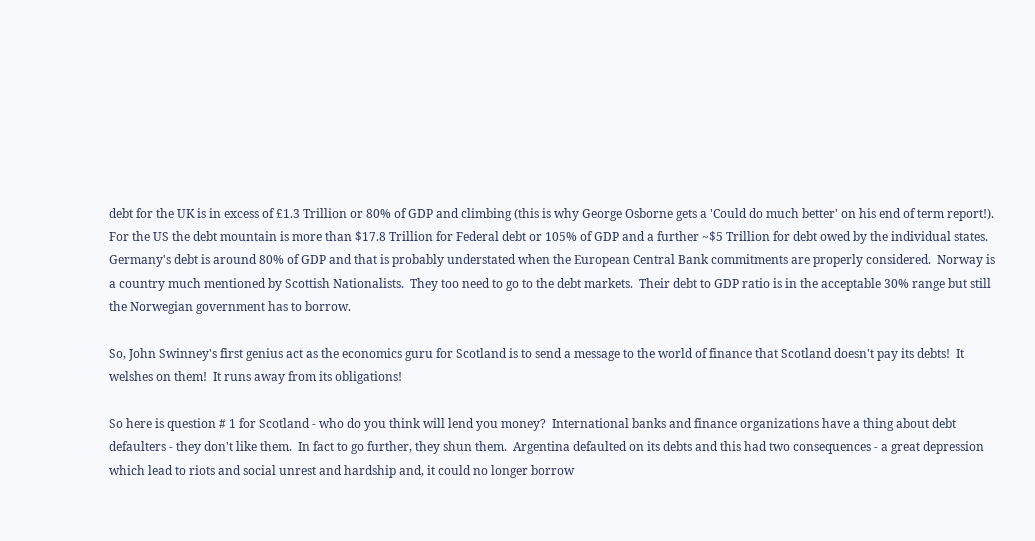debt for the UK is in excess of £1.3 Trillion or 80% of GDP and climbing (this is why George Osborne gets a 'Could do much better' on his end of term report!). For the US the debt mountain is more than $17.8 Trillion for Federal debt or 105% of GDP and a further ~$5 Trillion for debt owed by the individual states.  Germany's debt is around 80% of GDP and that is probably understated when the European Central Bank commitments are properly considered.  Norway is a country much mentioned by Scottish Nationalists.  They too need to go to the debt markets.  Their debt to GDP ratio is in the acceptable 30% range but still the Norwegian government has to borrow.

So, John Swinney's first genius act as the economics guru for Scotland is to send a message to the world of finance that Scotland doesn't pay its debts!  It welshes on them!  It runs away from its obligations!

So here is question # 1 for Scotland - who do you think will lend you money?  International banks and finance organizations have a thing about debt defaulters - they don't like them.  In fact to go further, they shun them.  Argentina defaulted on its debts and this had two consequences - a great depression which lead to riots and social unrest and hardship and, it could no longer borrow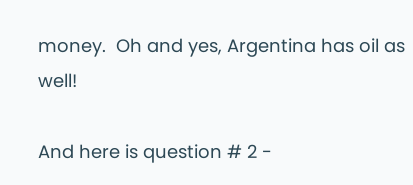money.  Oh and yes, Argentina has oil as well!

And here is question # 2 -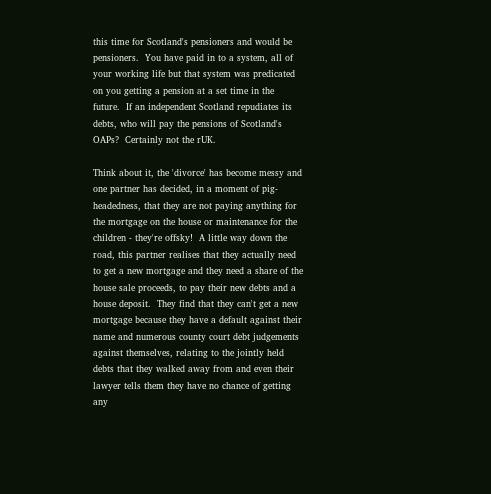this time for Scotland's pensioners and would be pensioners.  You have paid in to a system, all of your working life but that system was predicated on you getting a pension at a set time in the future.  If an independent Scotland repudiates its debts, who will pay the pensions of Scotland's OAPs?  Certainly not the rUK.

Think about it, the 'divorce' has become messy and one partner has decided, in a moment of pig-headedness, that they are not paying anything for the mortgage on the house or maintenance for the children - they're offsky!  A little way down the road, this partner realises that they actually need to get a new mortgage and they need a share of the house sale proceeds, to pay their new debts and a house deposit.  They find that they can't get a new mortgage because they have a default against their name and numerous county court debt judgements against themselves, relating to the jointly held debts that they walked away from and even their lawyer tells them they have no chance of getting any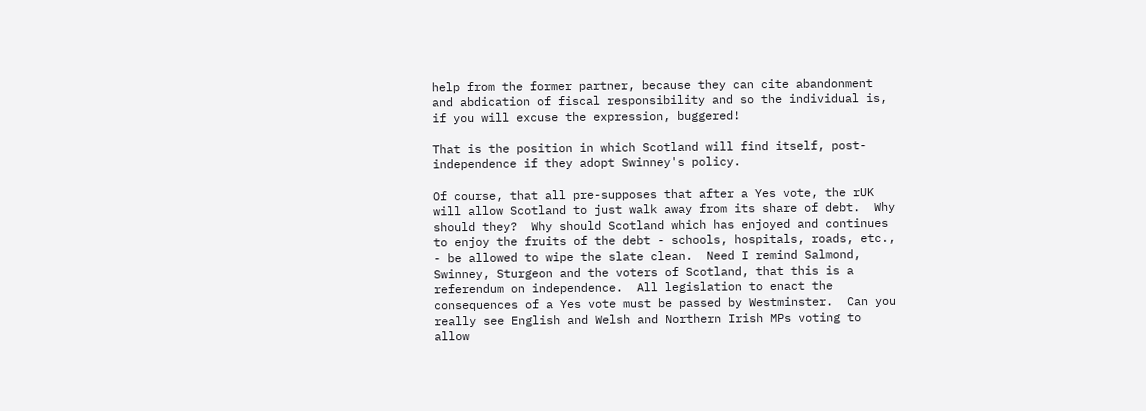help from the former partner, because they can cite abandonment and abdication of fiscal responsibility and so the individual is, if you will excuse the expression, buggered!

That is the position in which Scotland will find itself, post-independence if they adopt Swinney's policy.

Of course, that all pre-supposes that after a Yes vote, the rUK will allow Scotland to just walk away from its share of debt.  Why should they?  Why should Scotland which has enjoyed and continues to enjoy the fruits of the debt - schools, hospitals, roads, etc., - be allowed to wipe the slate clean.  Need I remind Salmond, Swinney, Sturgeon and the voters of Scotland, that this is a referendum on independence.  All legislation to enact the consequences of a Yes vote must be passed by Westminster.  Can you really see English and Welsh and Northern Irish MPs voting to allow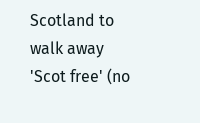Scotland to walk away 'Scot free' (no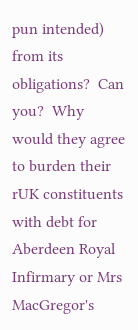pun intended) from its obligations?  Can you?  Why would they agree to burden their rUK constituents with debt for Aberdeen Royal Infirmary or Mrs MacGregor's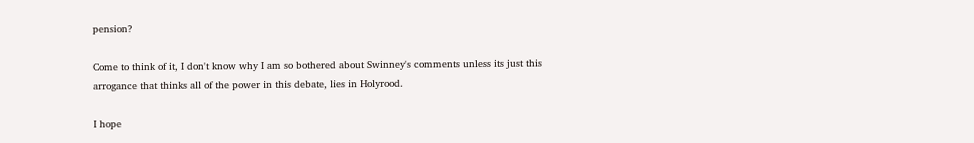pension?

Come to think of it, I don't know why I am so bothered about Swinney's comments unless its just this arrogance that thinks all of the power in this debate, lies in Holyrood.

I hope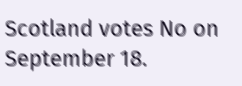Scotland votes No on September 18.